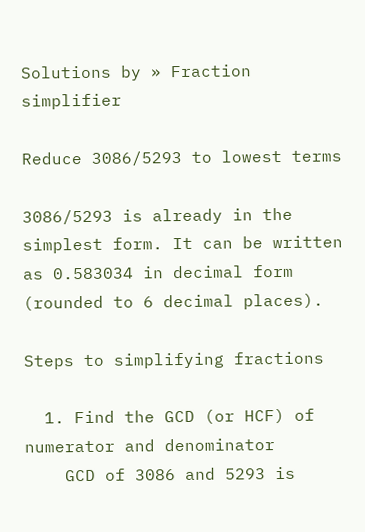Solutions by » Fraction simplifier

Reduce 3086/5293 to lowest terms

3086/5293 is already in the simplest form. It can be written as 0.583034 in decimal form (rounded to 6 decimal places).

Steps to simplifying fractions

  1. Find the GCD (or HCF) of numerator and denominator
    GCD of 3086 and 5293 is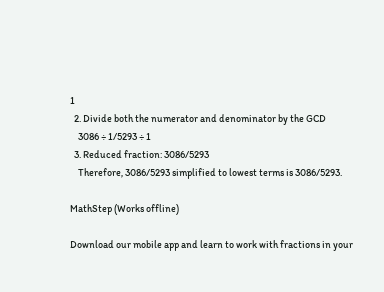1
  2. Divide both the numerator and denominator by the GCD
    3086 ÷ 1/5293 ÷ 1
  3. Reduced fraction: 3086/5293
    Therefore, 3086/5293 simplified to lowest terms is 3086/5293.

MathStep (Works offline)

Download our mobile app and learn to work with fractions in your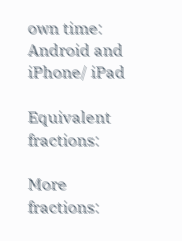own time:
Android and iPhone/ iPad

Equivalent fractions:

More fractions: